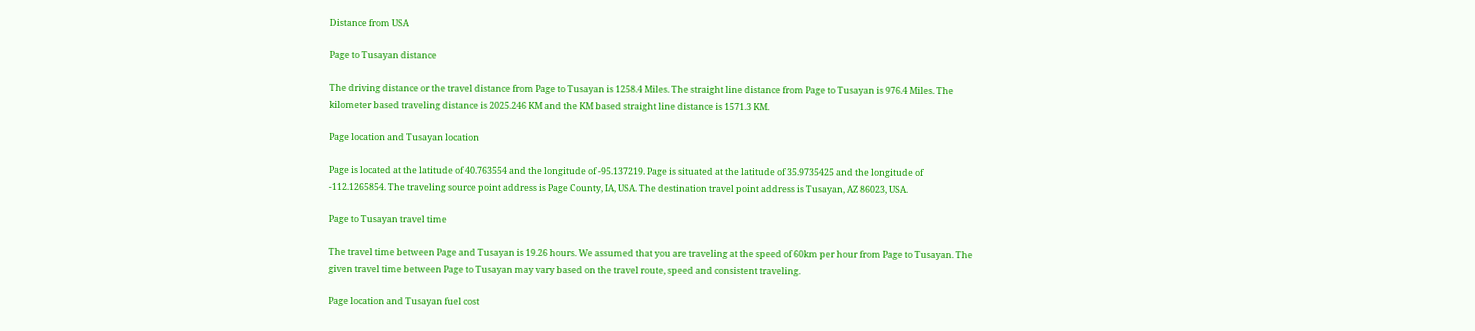Distance from USA

Page to Tusayan distance

The driving distance or the travel distance from Page to Tusayan is 1258.4 Miles. The straight line distance from Page to Tusayan is 976.4 Miles. The kilometer based traveling distance is 2025.246 KM and the KM based straight line distance is 1571.3 KM.

Page location and Tusayan location

Page is located at the latitude of 40.763554 and the longitude of -95.137219. Page is situated at the latitude of 35.9735425 and the longitude of -112.1265854. The traveling source point address is Page County, IA, USA. The destination travel point address is Tusayan, AZ 86023, USA.

Page to Tusayan travel time

The travel time between Page and Tusayan is 19.26 hours. We assumed that you are traveling at the speed of 60km per hour from Page to Tusayan. The given travel time between Page to Tusayan may vary based on the travel route, speed and consistent traveling.

Page location and Tusayan fuel cost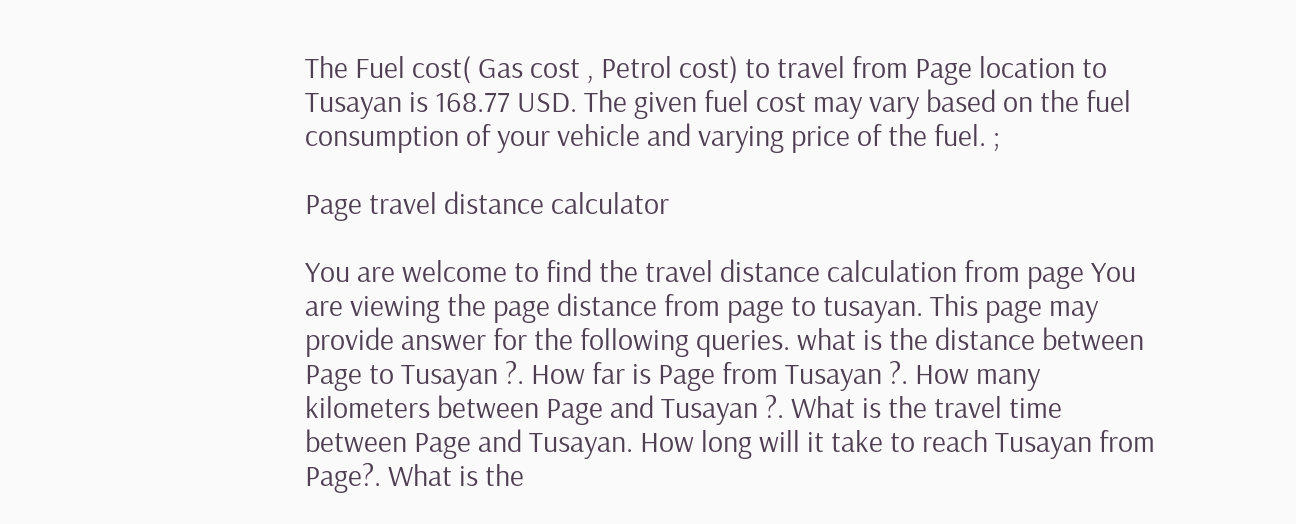The Fuel cost( Gas cost , Petrol cost) to travel from Page location to Tusayan is 168.77 USD. The given fuel cost may vary based on the fuel consumption of your vehicle and varying price of the fuel. ;

Page travel distance calculator

You are welcome to find the travel distance calculation from page You are viewing the page distance from page to tusayan. This page may provide answer for the following queries. what is the distance between Page to Tusayan ?. How far is Page from Tusayan ?. How many kilometers between Page and Tusayan ?. What is the travel time between Page and Tusayan. How long will it take to reach Tusayan from Page?. What is the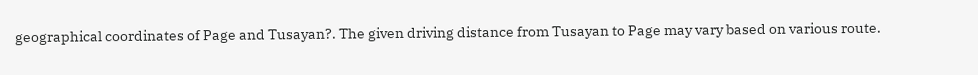geographical coordinates of Page and Tusayan?. The given driving distance from Tusayan to Page may vary based on various route.